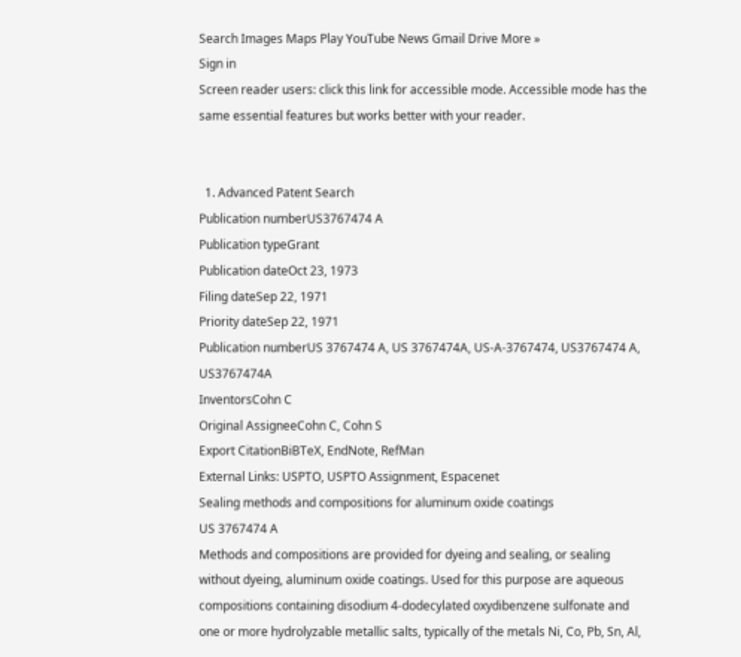Search Images Maps Play YouTube News Gmail Drive More »
Sign in
Screen reader users: click this link for accessible mode. Accessible mode has the same essential features but works better with your reader.


  1. Advanced Patent Search
Publication numberUS3767474 A
Publication typeGrant
Publication dateOct 23, 1973
Filing dateSep 22, 1971
Priority dateSep 22, 1971
Publication numberUS 3767474 A, US 3767474A, US-A-3767474, US3767474 A, US3767474A
InventorsCohn C
Original AssigneeCohn C, Cohn S
Export CitationBiBTeX, EndNote, RefMan
External Links: USPTO, USPTO Assignment, Espacenet
Sealing methods and compositions for aluminum oxide coatings
US 3767474 A
Methods and compositions are provided for dyeing and sealing, or sealing without dyeing, aluminum oxide coatings. Used for this purpose are aqueous compositions containing disodium 4-dodecylated oxydibenzene sulfonate and one or more hydrolyzable metallic salts, typically of the metals Ni, Co, Pb, Sn, Al,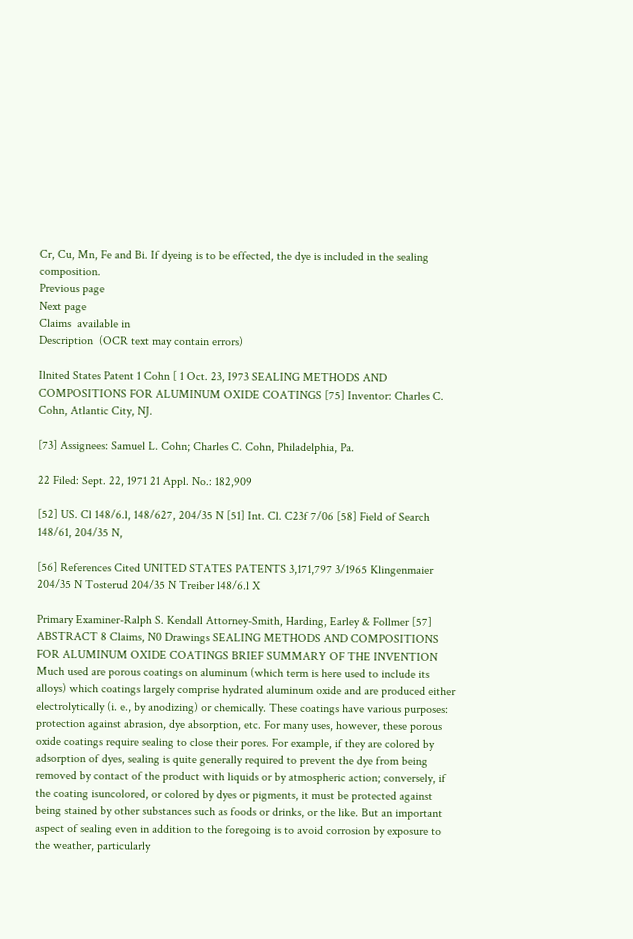Cr, Cu, Mn, Fe and Bi. If dyeing is to be effected, the dye is included in the sealing composition.
Previous page
Next page
Claims  available in
Description  (OCR text may contain errors)

Ilnited States Patent 1 Cohn [ 1 Oct. 23, I973 SEALING METHODS AND COMPOSITIONS FOR ALUMINUM OXIDE COATINGS [75] Inventor: Charles C. Cohn, Atlantic City, NJ.

[73] Assignees: Samuel L. Cohn; Charles C. Cohn, Philadelphia, Pa.

22 Filed: Sept. 22, 1971 21 Appl. No.: 182,909

[52] US. Cl 148/6.l, 148/627, 204/35 N [51] Int. Cl. C23f 7/06 [58] Field of Search 148/61, 204/35 N,

[56] References Cited UNITED STATES PATENTS 3,171,797 3/1965 Klingenmaier 204/35 N Tosterud 204/35 N Treiber l48/6.l X

Primary Examiner-Ralph S. Kendall Attorney-Smith, Harding, Earley & Follmer [57] ABSTRACT 8 Claims, N0 Drawings SEALING METHODS AND COMPOSITIONS FOR ALUMINUM OXIDE COATINGS BRIEF SUMMARY OF THE INVENTION Much used are porous coatings on aluminum (which term is here used to include its alloys) which coatings largely comprise hydrated aluminum oxide and are produced either electrolytically (i. e., by anodizing) or chemically. These coatings have various purposes: protection against abrasion, dye absorption, etc. For many uses, however, these porous oxide coatings require sealing to close their pores. For example, if they are colored by adsorption of dyes, sealing is quite generally required to prevent the dye from being removed by contact of the product with liquids or by atmospheric action; conversely, if the coating isuncolored, or colored by dyes or pigments, it must be protected against being stained by other substances such as foods or drinks, or the like. But an important aspect of sealing even in addition to the foregoing is to avoid corrosion by exposure to the weather, particularly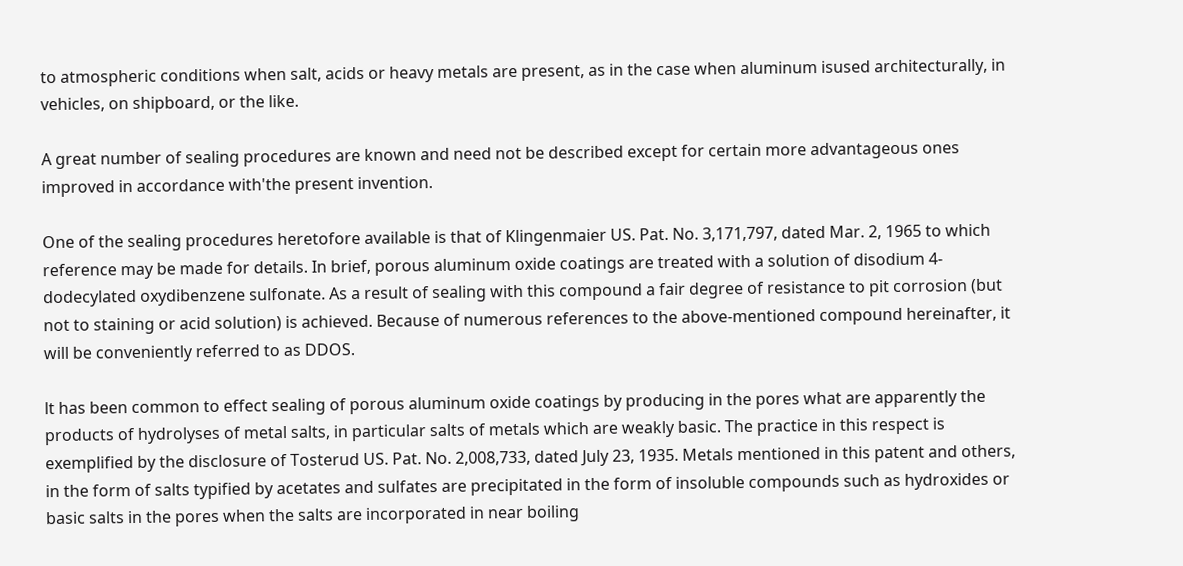to atmospheric conditions when salt, acids or heavy metals are present, as in the case when aluminum isused architecturally, in vehicles, on shipboard, or the like.

A great number of sealing procedures are known and need not be described except for certain more advantageous ones improved in accordance with'the present invention.

One of the sealing procedures heretofore available is that of Klingenmaier US. Pat. No. 3,171,797, dated Mar. 2, 1965 to which reference may be made for details. In brief, porous aluminum oxide coatings are treated with a solution of disodium 4-dodecylated oxydibenzene sulfonate. As a result of sealing with this compound a fair degree of resistance to pit corrosion (but not to staining or acid solution) is achieved. Because of numerous references to the above-mentioned compound hereinafter, it will be conveniently referred to as DDOS.

lt has been common to effect sealing of porous aluminum oxide coatings by producing in the pores what are apparently the products of hydrolyses of metal salts, in particular salts of metals which are weakly basic. The practice in this respect is exemplified by the disclosure of Tosterud US. Pat. No. 2,008,733, dated July 23, 1935. Metals mentioned in this patent and others, in the form of salts typified by acetates and sulfates are precipitated in the form of insoluble compounds such as hydroxides or basic salts in the pores when the salts are incorporated in near boiling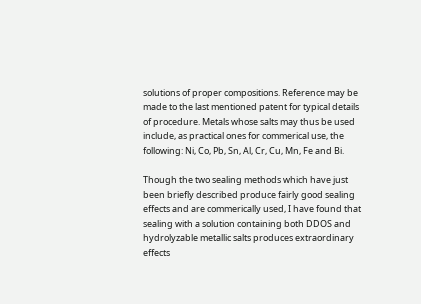solutions of proper compositions. Reference may be made to the last mentioned patent for typical details of procedure. Metals whose salts may thus be used include, as practical ones for commerical use, the following: Ni, Co, Pb, Sn, Al, Cr, Cu, Mn, Fe and Bi.

Though the two sealing methods which have just been briefly described produce fairly good sealing effects and are commerically used, I have found that sealing with a solution containing both DDOS and hydrolyzable metallic salts produces extraordinary effects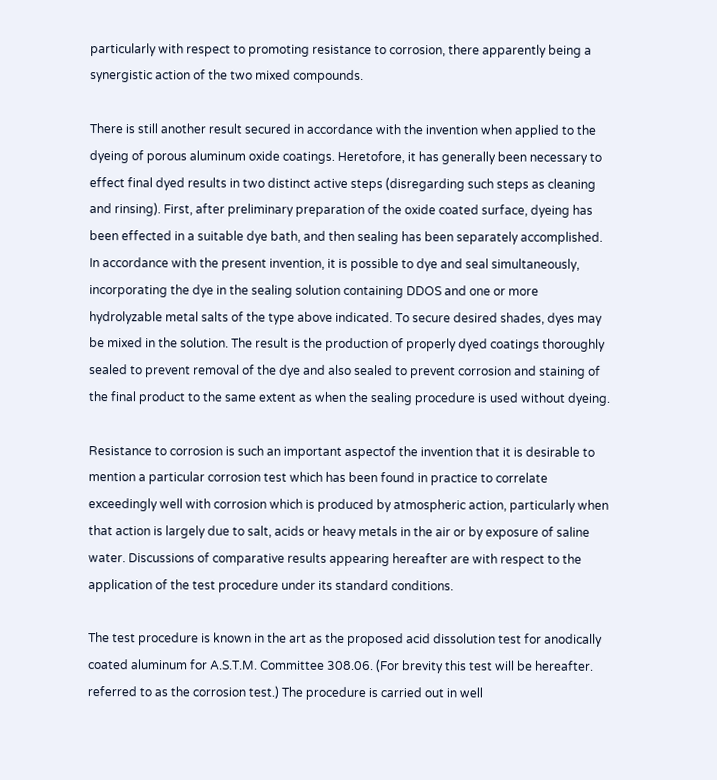particularly with respect to promoting resistance to corrosion, there apparently being a synergistic action of the two mixed compounds.

There is still another result secured in accordance with the invention when applied to the dyeing of porous aluminum oxide coatings. Heretofore, it has generally been necessary to effect final dyed results in two distinct active steps (disregarding such steps as cleaning and rinsing). First, after preliminary preparation of the oxide coated surface, dyeing has been effected in a suitable dye bath, and then sealing has been separately accomplished. In accordance with the present invention, it is possible to dye and seal simultaneously, incorporating the dye in the sealing solution containing DDOS and one or more hydrolyzable metal salts of the type above indicated. To secure desired shades, dyes may be mixed in the solution. The result is the production of properly dyed coatings thoroughly sealed to prevent removal of the dye and also sealed to prevent corrosion and staining of the final product to the same extent as when the sealing procedure is used without dyeing.

Resistance to corrosion is such an important aspectof the invention that it is desirable to mention a particular corrosion test which has been found in practice to correlate exceedingly well with corrosion which is produced by atmospheric action, particularly when that action is largely due to salt, acids or heavy metals in the air or by exposure of saline water. Discussions of comparative results appearing hereafter are with respect to the application of the test procedure under its standard conditions.

The test procedure is known in the art as the proposed acid dissolution test for anodically coated aluminum for A.S.T.M. Committee 308.06. (For brevity this test will be hereafter. referred to as the corrosion test.) The procedure is carried out in well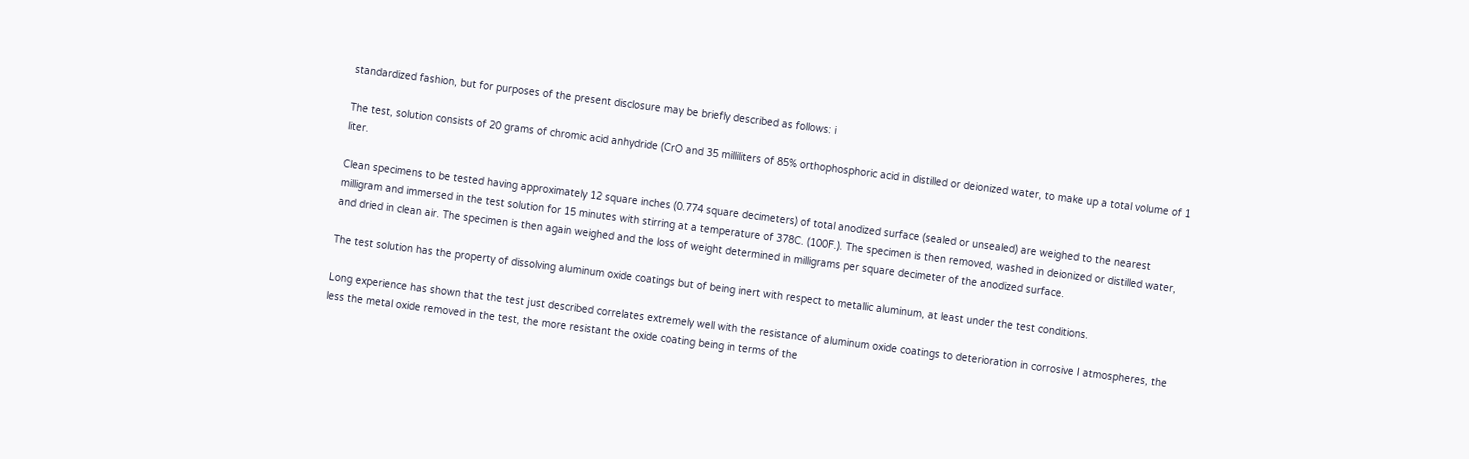standardized fashion, but for purposes of the present disclosure may be briefly described as follows: i

The test, solution consists of 20 grams of chromic acid anhydride (CrO and 35 milliliters of 85% orthophosphoric acid in distilled or deionized water, to make up a total volume of 1 liter.

Clean specimens to be tested having approximately 12 square inches (0.774 square decimeters) of total anodized surface (sealed or unsealed) are weighed to the nearest milligram and immersed in the test solution for 15 minutes with stirring at a temperature of 378C. (100F.). The specimen is then removed, washed in deionized or distilled water, and dried in clean air. The specimen is then again weighed and the loss of weight determined in milligrams per square decimeter of the anodized surface.

The test solution has the property of dissolving aluminum oxide coatings but of being inert with respect to metallic aluminum, at least under the test conditions.

Long experience has shown that the test just described correlates extremely well with the resistance of aluminum oxide coatings to deterioration in corrosive I atmospheres, the less the metal oxide removed in the test, the more resistant the oxide coating being in terms of the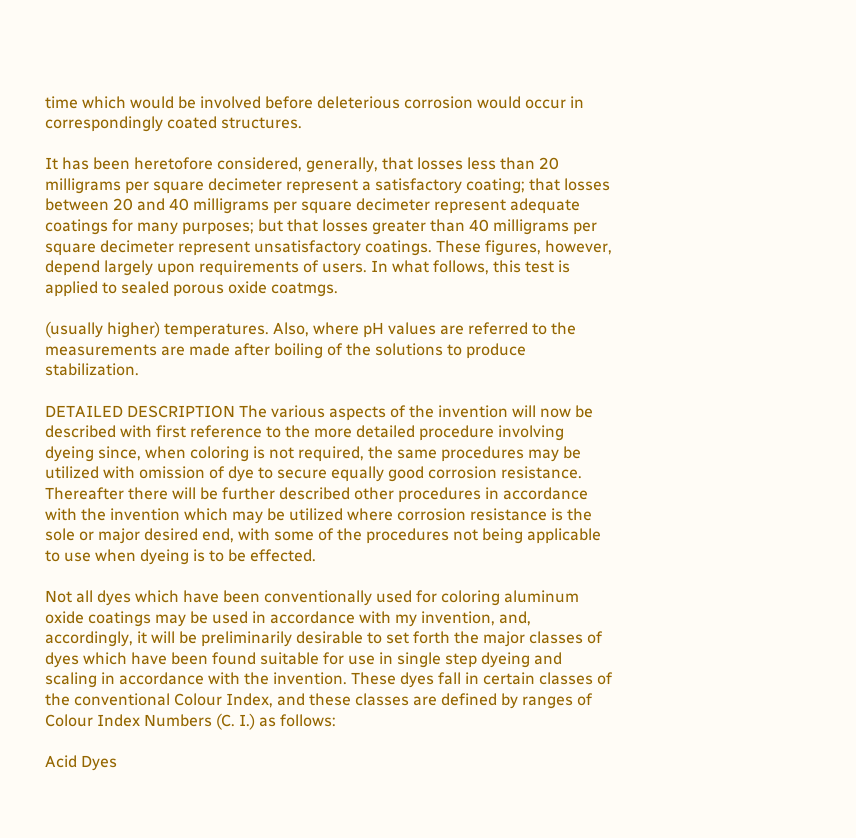time which would be involved before deleterious corrosion would occur in correspondingly coated structures.

It has been heretofore considered, generally, that losses less than 20 milligrams per square decimeter represent a satisfactory coating; that losses between 20 and 40 milligrams per square decimeter represent adequate coatings for many purposes; but that losses greater than 40 milligrams per square decimeter represent unsatisfactory coatings. These figures, however, depend largely upon requirements of users. In what follows, this test is applied to sealed porous oxide coatmgs.

(usually higher) temperatures. Also, where pH values are referred to the measurements are made after boiling of the solutions to produce stabilization.

DETAILED DESCRIPTION The various aspects of the invention will now be described with first reference to the more detailed procedure involving dyeing since, when coloring is not required, the same procedures may be utilized with omission of dye to secure equally good corrosion resistance. Thereafter there will be further described other procedures in accordance with the invention which may be utilized where corrosion resistance is the sole or major desired end, with some of the procedures not being applicable to use when dyeing is to be effected.

Not all dyes which have been conventionally used for coloring aluminum oxide coatings may be used in accordance with my invention, and, accordingly, it will be preliminarily desirable to set forth the major classes of dyes which have been found suitable for use in single step dyeing and scaling in accordance with the invention. These dyes fall in certain classes of the conventional Colour Index, and these classes are defined by ranges of Colour Index Numbers (C. I.) as follows:

Acid Dyes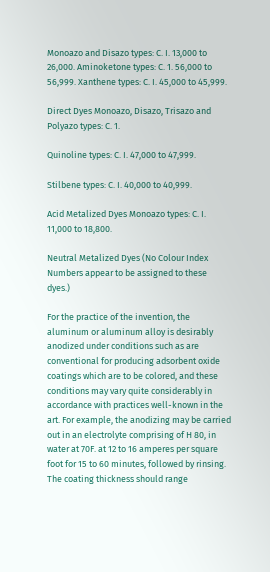Monoazo and Disazo types: C. I. 13,000 to 26,000. Aminoketone types: C. 1. 56,000 to 56,999. Xanthene types: C. I. 45,000 to 45,999.

Direct Dyes Monoazo, Disazo, Trisazo and Polyazo types: C. 1.

Quinoline types: C. I. 47,000 to 47,999.

Stilbene types: C. I. 40,000 to 40,999.

Acid Metalized Dyes Monoazo types: C. I. 11,000 to 18,800.

Neutral Metalized Dyes (No Colour Index Numbers appear to be assigned to these dyes.)

For the practice of the invention, the aluminum or aluminum alloy is desirably anodized under conditions such as are conventional for producing adsorbent oxide coatings which are to be colored, and these conditions may vary quite considerably in accordance with practices well-known in the art. For example, the anodizing may be carried out in an electrolyte comprising of H 80, in water at 70F. at 12 to 16 amperes per square foot for 15 to 60 minutes, followed by rinsing. The coating thickness should range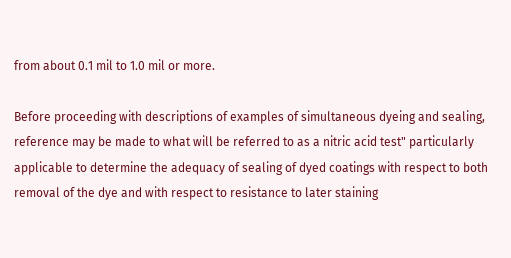from about 0.1 mil to 1.0 mil or more.

Before proceeding with descriptions of examples of simultaneous dyeing and sealing, reference may be made to what will be referred to as a nitric acid test" particularly applicable to determine the adequacy of sealing of dyed coatings with respect to both removal of the dye and with respect to resistance to later staining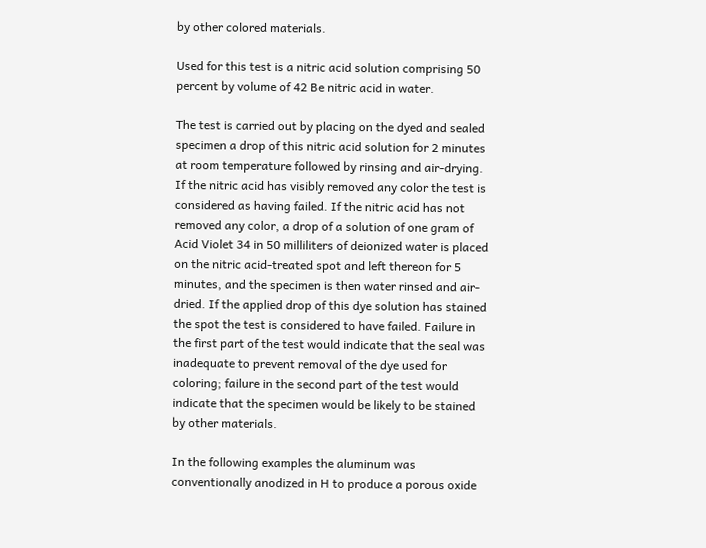by other colored materials.

Used for this test is a nitric acid solution comprising 50 percent by volume of 42 Be nitric acid in water.

The test is carried out by placing on the dyed and sealed specimen a drop of this nitric acid solution for 2 minutes at room temperature followed by rinsing and air-drying. If the nitric acid has visibly removed any color the test is considered as having failed. If the nitric acid has not removed any color, a drop of a solution of one gram of Acid Violet 34 in 50 milliliters of deionized water is placed on the nitric acid-treated spot and left thereon for 5 minutes, and the specimen is then water rinsed and air-dried. If the applied drop of this dye solution has stained the spot the test is considered to have failed. Failure in the first part of the test would indicate that the seal was inadequate to prevent removal of the dye used for coloring; failure in the second part of the test would indicate that the specimen would be likely to be stained by other materials.

In the following examples the aluminum was conventionally anodized in H to produce a porous oxide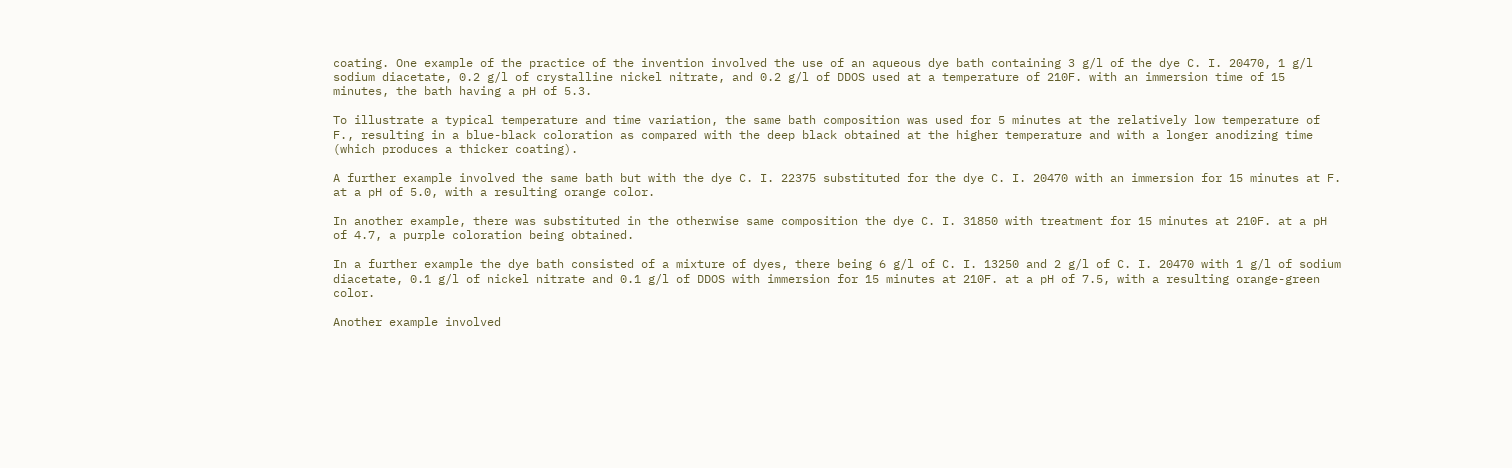coating. One example of the practice of the invention involved the use of an aqueous dye bath containing 3 g/l of the dye C. I. 20470, 1 g/l sodium diacetate, 0.2 g/l of crystalline nickel nitrate, and 0.2 g/l of DDOS used at a temperature of 210F. with an immersion time of 15 minutes, the bath having a pH of 5.3.

To illustrate a typical temperature and time variation, the same bath composition was used for 5 minutes at the relatively low temperature of F., resulting in a blue-black coloration as compared with the deep black obtained at the higher temperature and with a longer anodizing time (which produces a thicker coating).

A further example involved the same bath but with the dye C. I. 22375 substituted for the dye C. I. 20470 with an immersion for 15 minutes at F. at a pH of 5.0, with a resulting orange color.

In another example, there was substituted in the otherwise same composition the dye C. I. 31850 with treatment for 15 minutes at 210F. at a pH of 4.7, a purple coloration being obtained.

In a further example the dye bath consisted of a mixture of dyes, there being 6 g/l of C. I. 13250 and 2 g/l of C. I. 20470 with 1 g/l of sodium diacetate, 0.1 g/l of nickel nitrate and 0.1 g/l of DDOS with immersion for 15 minutes at 210F. at a pH of 7.5, with a resulting orange-green color.

Another example involved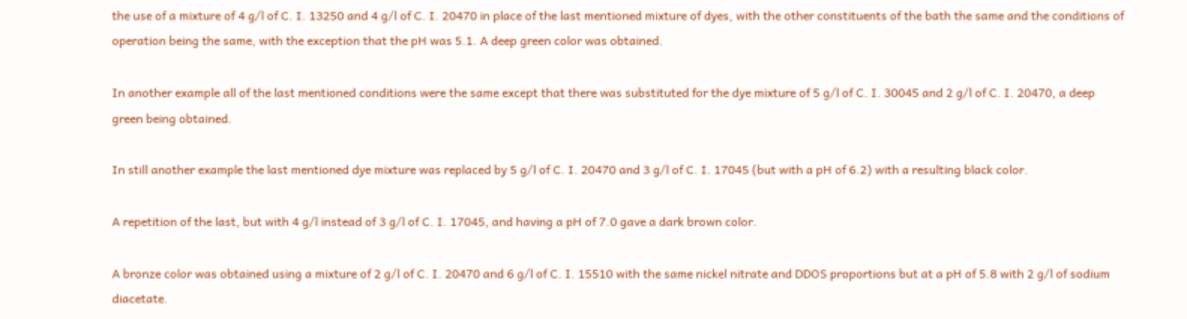the use of a mixture of 4 g/l of C. I. 13250 and 4 g/l of C. I. 20470 in place of the last mentioned mixture of dyes, with the other constituents of the bath the same and the conditions of operation being the same, with the exception that the pH was 5.1. A deep green color was obtained.

In another example all of the last mentioned conditions were the same except that there was substituted for the dye mixture of 5 g/l of C. I. 30045 and 2 g/l of C. I. 20470, a deep green being obtained.

In still another example the last mentioned dye mixture was replaced by 5 g/l of C. I. 20470 and 3 g/l of C. I. 17045 (but with a pH of 6.2) with a resulting black color.

A repetition of the last, but with 4 g/l instead of 3 g/l of C. I. 17045, and having a pH of 7.0 gave a dark brown color.

A bronze color was obtained using a mixture of 2 g/l of C. I. 20470 and 6 g/l of C. I. 15510 with the same nickel nitrate and DDOS proportions but at a pH of 5.8 with 2 g/l of sodium diacetate.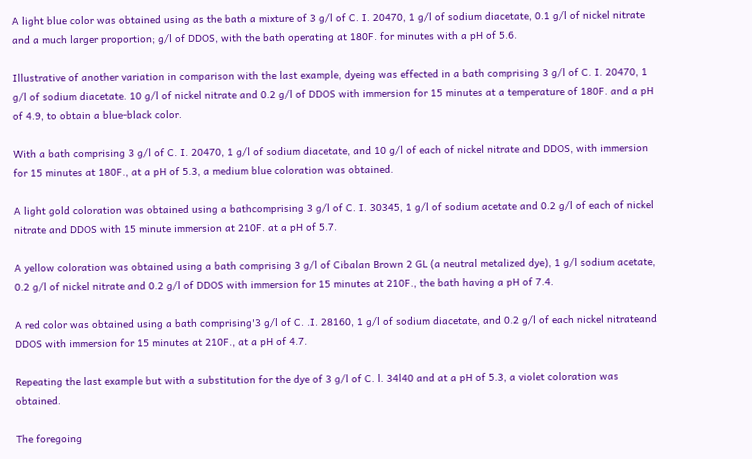A light blue color was obtained using as the bath a mixture of 3 g/l of C. I. 20470, 1 g/l of sodium diacetate, 0.1 g/l of nickel nitrate and a much larger proportion; g/l of DDOS, with the bath operating at 180F. for minutes with a pH of 5.6.

Illustrative of another variation in comparison with the last example, dyeing was effected in a bath comprising 3 g/l of C. I. 20470, 1 g/l of sodium diacetate. 10 g/l of nickel nitrate and 0.2 g/l of DDOS with immersion for 15 minutes at a temperature of 180F. and a pH of 4.9, to obtain a blue-black color.

With a bath comprising 3 g/l of C. I. 20470, 1 g/l of sodium diacetate, and 10 g/l of each of nickel nitrate and DDOS, with immersion for 15 minutes at 180F., at a pH of 5.3, a medium blue coloration was obtained.

A light gold coloration was obtained using a bathcomprising 3 g/l of C. I. 30345, 1 g/l of sodium acetate and 0.2 g/l of each of nickel nitrate and DDOS with 15 minute immersion at 210F. at a pH of 5.7.

A yellow coloration was obtained using a bath comprising 3 g/l of Cibalan Brown 2 GL (a neutral metalized dye), 1 g/l sodium acetate, 0.2 g/l of nickel nitrate and 0.2 g/l of DDOS with immersion for 15 minutes at 210F., the bath having a pH of 7.4.

A red color was obtained using a bath comprising'3 g/l of C. .I. 28160, 1 g/l of sodium diacetate, and 0.2 g/l of each nickel nitrateand DDOS with immersion for 15 minutes at 210F., at a pH of 4.7.

Repeating the last example but with a substitution for the dye of 3 g/l of C. l. 34l40 and at a pH of 5.3, a violet coloration was obtained.

The foregoing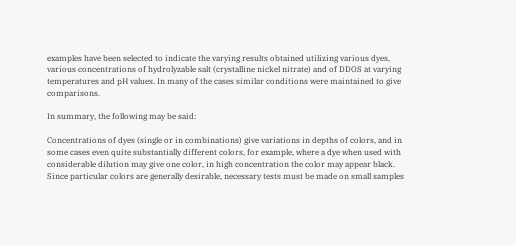examples have been selected to indicate the varying results obtained utilizing various dyes, various concentrations of hydrolyzable salt (crystalline nickel nitrate) and of DDOS at varying temperatures and pH values. In many of the cases similar conditions were maintained to give comparisons.

In summary, the following may be said:

Concentrations of dyes (single or in combinations) give variations in depths of colors, and in some cases even quite substantially different colors, for example, where a dye when used with considerable dilution may give one color, in high concentration the color may appear black. Since particular colors are generally desirable, necessary tests must be made on small samples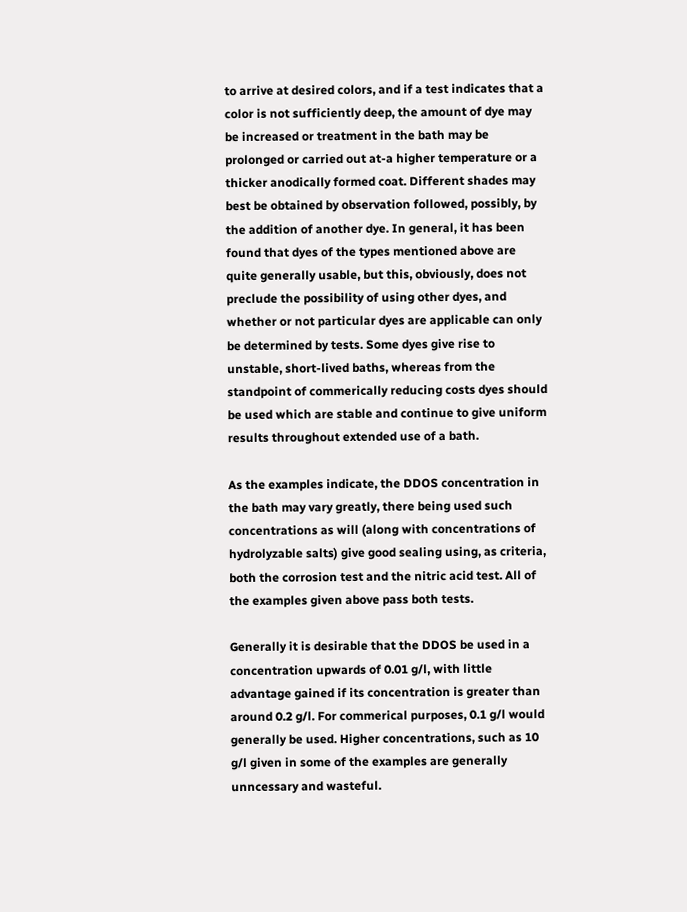to arrive at desired colors, and if a test indicates that a color is not sufficiently deep, the amount of dye may be increased or treatment in the bath may be prolonged or carried out at-a higher temperature or a thicker anodically formed coat. Different shades may best be obtained by observation followed, possibly, by the addition of another dye. In general, it has been found that dyes of the types mentioned above are quite generally usable, but this, obviously, does not preclude the possibility of using other dyes, and whether or not particular dyes are applicable can only be determined by tests. Some dyes give rise to unstable, short-lived baths, whereas from the standpoint of commerically reducing costs dyes should be used which are stable and continue to give uniform results throughout extended use of a bath.

As the examples indicate, the DDOS concentration in the bath may vary greatly, there being used such concentrations as will (along with concentrations of hydrolyzable salts) give good sealing using, as criteria, both the corrosion test and the nitric acid test. All of the examples given above pass both tests.

Generally it is desirable that the DDOS be used in a concentration upwards of 0.01 g/l, with little advantage gained if its concentration is greater than around 0.2 g/l. For commerical purposes, 0.1 g/l would generally be used. Higher concentrations, such as 10 g/l given in some of the examples are generally unncessary and wasteful.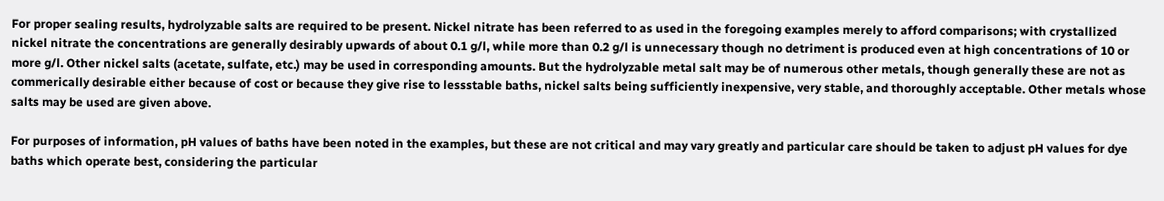For proper sealing results, hydrolyzable salts are required to be present. Nickel nitrate has been referred to as used in the foregoing examples merely to afford comparisons; with crystallized nickel nitrate the concentrations are generally desirably upwards of about 0.1 g/l, while more than 0.2 g/l is unnecessary though no detriment is produced even at high concentrations of 10 or more g/l. Other nickel salts (acetate, sulfate, etc.) may be used in corresponding amounts. But the hydrolyzable metal salt may be of numerous other metals, though generally these are not as commerically desirable either because of cost or because they give rise to lessstable baths, nickel salts being sufficiently inexpensive, very stable, and thoroughly acceptable. Other metals whose salts may be used are given above.

For purposes of information, pH values of baths have been noted in the examples, but these are not critical and may vary greatly and particular care should be taken to adjust pH values for dye baths which operate best, considering the particular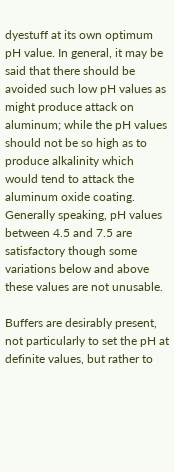dyestuff at its own optimum pH value. In general, it may be said that there should be avoided such low pH values as might produce attack on aluminum; while the pH values should not be so high as to produce alkalinity which would tend to attack the aluminum oxide coating. Generally speaking, pH values between 4.5 and 7.5 are satisfactory though some variations below and above these values are not unusable.

Buffers are desirably present, not particularly to set the pH at definite values, but rather to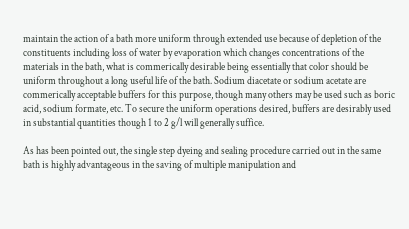maintain the action of a bath more uniform through extended use because of depletion of the constituents including loss of water by evaporation which changes concentrations of the materials in the bath, what is commerically desirable being essentially that color should be uniform throughout a long useful life of the bath. Sodium diacetate or sodium acetate are commerically acceptable buffers for this purpose, though many others may be used such as boric acid, sodium formate, etc. To secure the uniform operations desired, buffers are desirably used in substantial quantities though 1 to 2 g/l will generally suffice.

As has been pointed out, the single step dyeing and sealing procedure carried out in the same bath is highly advantageous in the saving of multiple manipulation and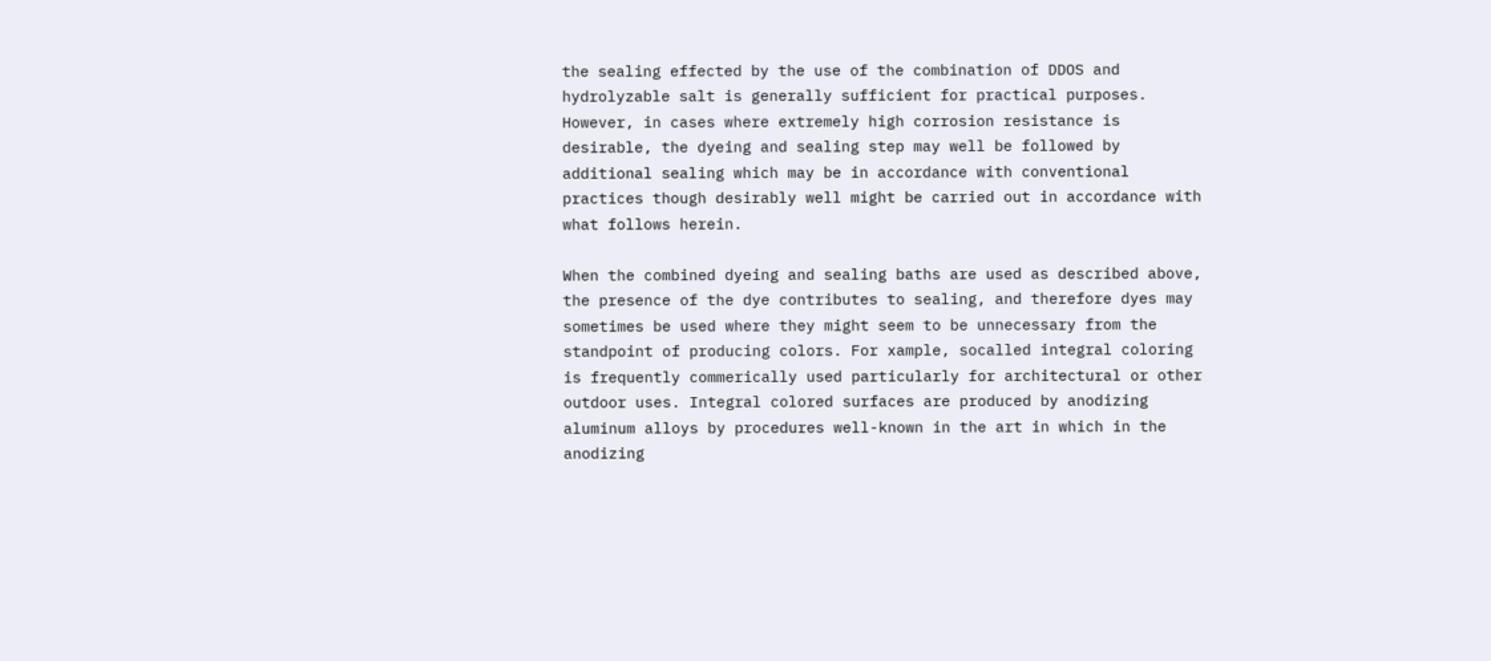the sealing effected by the use of the combination of DDOS and hydrolyzable salt is generally sufficient for practical purposes. However, in cases where extremely high corrosion resistance is desirable, the dyeing and sealing step may well be followed by additional sealing which may be in accordance with conventional practices though desirably well might be carried out in accordance with what follows herein.

When the combined dyeing and sealing baths are used as described above, the presence of the dye contributes to sealing, and therefore dyes may sometimes be used where they might seem to be unnecessary from the standpoint of producing colors. For xample, socalled integral coloring is frequently commerically used particularly for architectural or other outdoor uses. Integral colored surfaces are produced by anodizing aluminum alloys by procedures well-known in the art in which in the anodizing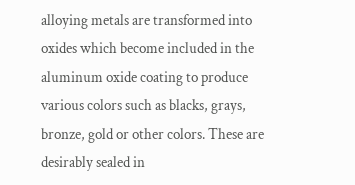alloying metals are transformed into oxides which become included in the aluminum oxide coating to produce various colors such as blacks, grays, bronze, gold or other colors. These are desirably sealed in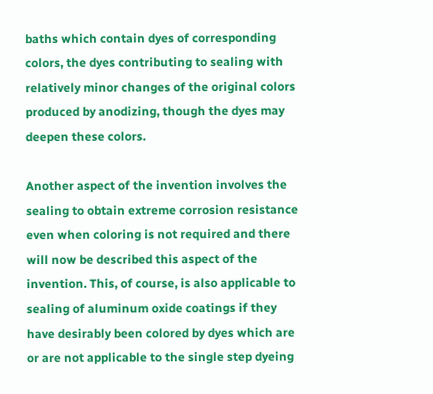baths which contain dyes of corresponding colors, the dyes contributing to sealing with relatively minor changes of the original colors produced by anodizing, though the dyes may deepen these colors.

Another aspect of the invention involves the sealing to obtain extreme corrosion resistance even when coloring is not required and there will now be described this aspect of the invention. This, of course, is also applicable to sealing of aluminum oxide coatings if they have desirably been colored by dyes which are or are not applicable to the single step dyeing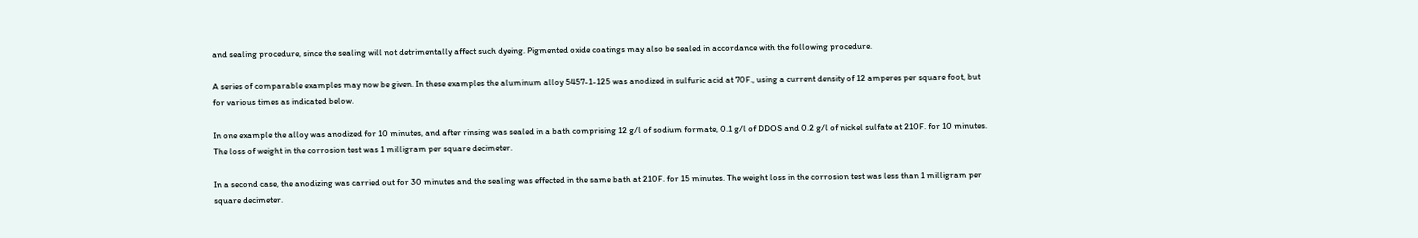and sealing procedure, since the sealing will not detrimentally affect such dyeing. Pigmented oxide coatings may also be sealed in accordance with the following procedure.

A series of comparable examples may now be given. In these examples the aluminum alloy 5457-1-125 was anodized in sulfuric acid at 70F., using a current density of 12 amperes per square foot, but for various times as indicated below.

In one example the alloy was anodized for 10 minutes, and after rinsing was sealed in a bath comprising 12 g/l of sodium formate, 0.1 g/l of DDOS and 0.2 g/l of nickel sulfate at 210F. for 10 minutes. The loss of weight in the corrosion test was 1 milligram per square decimeter.

In a second case, the anodizing was carried out for 30 minutes and the sealing was effected in the same bath at 210F. for 15 minutes. The weight loss in the corrosion test was less than 1 milligram per square decimeter.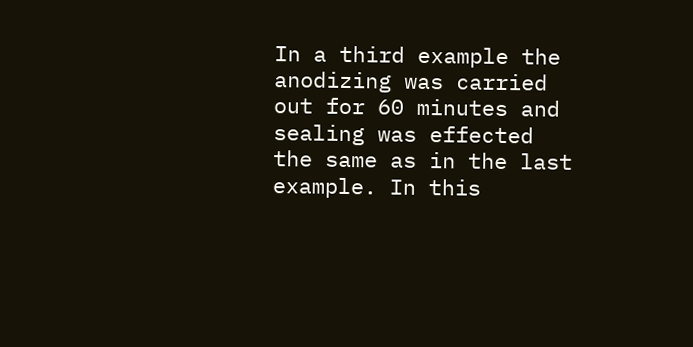In a third example the anodizing was carried out for 60 minutes and sealing was effected the same as in the last example. In this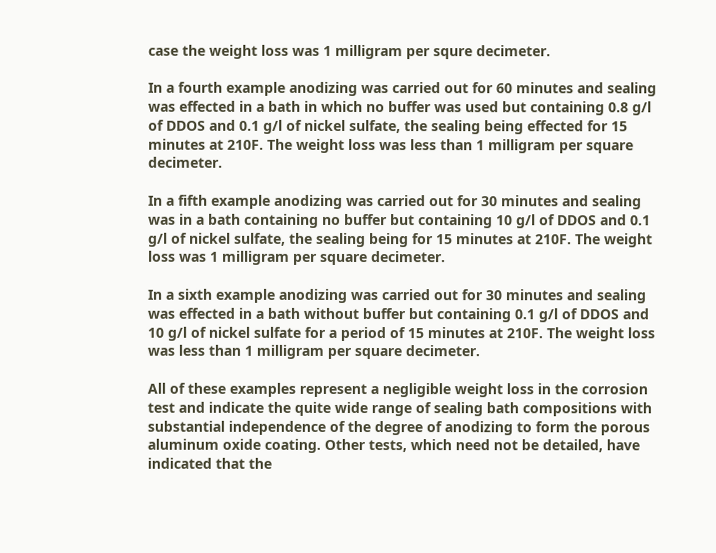case the weight loss was 1 milligram per squre decimeter.

In a fourth example anodizing was carried out for 60 minutes and sealing was effected in a bath in which no buffer was used but containing 0.8 g/l of DDOS and 0.1 g/l of nickel sulfate, the sealing being effected for 15 minutes at 210F. The weight loss was less than 1 milligram per square decimeter.

In a fifth example anodizing was carried out for 30 minutes and sealing was in a bath containing no buffer but containing 10 g/l of DDOS and 0.1 g/l of nickel sulfate, the sealing being for 15 minutes at 210F. The weight loss was 1 milligram per square decimeter.

In a sixth example anodizing was carried out for 30 minutes and sealing was effected in a bath without buffer but containing 0.1 g/l of DDOS and 10 g/l of nickel sulfate for a period of 15 minutes at 210F. The weight loss was less than 1 milligram per square decimeter.

All of these examples represent a negligible weight loss in the corrosion test and indicate the quite wide range of sealing bath compositions with substantial independence of the degree of anodizing to form the porous aluminum oxide coating. Other tests, which need not be detailed, have indicated that the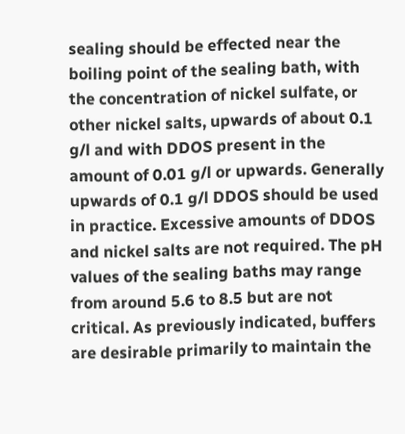sealing should be effected near the boiling point of the sealing bath, with the concentration of nickel sulfate, or other nickel salts, upwards of about 0.1 g/l and with DDOS present in the amount of 0.01 g/l or upwards. Generally upwards of 0.1 g/l DDOS should be used in practice. Excessive amounts of DDOS and nickel salts are not required. The pH values of the sealing baths may range from around 5.6 to 8.5 but are not critical. As previously indicated, buffers are desirable primarily to maintain the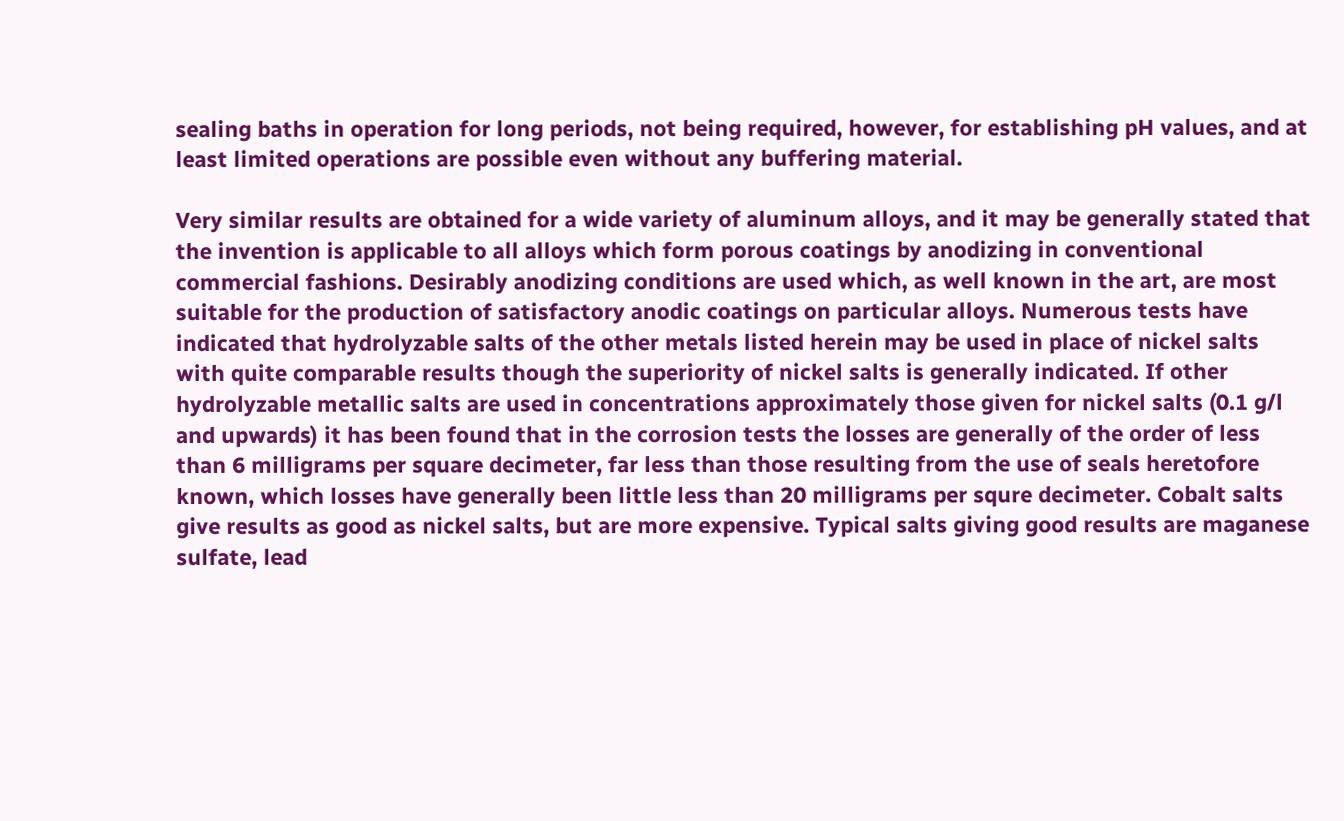sealing baths in operation for long periods, not being required, however, for establishing pH values, and at least limited operations are possible even without any buffering material.

Very similar results are obtained for a wide variety of aluminum alloys, and it may be generally stated that the invention is applicable to all alloys which form porous coatings by anodizing in conventional commercial fashions. Desirably anodizing conditions are used which, as well known in the art, are most suitable for the production of satisfactory anodic coatings on particular alloys. Numerous tests have indicated that hydrolyzable salts of the other metals listed herein may be used in place of nickel salts with quite comparable results though the superiority of nickel salts is generally indicated. If other hydrolyzable metallic salts are used in concentrations approximately those given for nickel salts (0.1 g/l and upwards) it has been found that in the corrosion tests the losses are generally of the order of less than 6 milligrams per square decimeter, far less than those resulting from the use of seals heretofore known, which losses have generally been little less than 20 milligrams per squre decimeter. Cobalt salts give results as good as nickel salts, but are more expensive. Typical salts giving good results are maganese sulfate, lead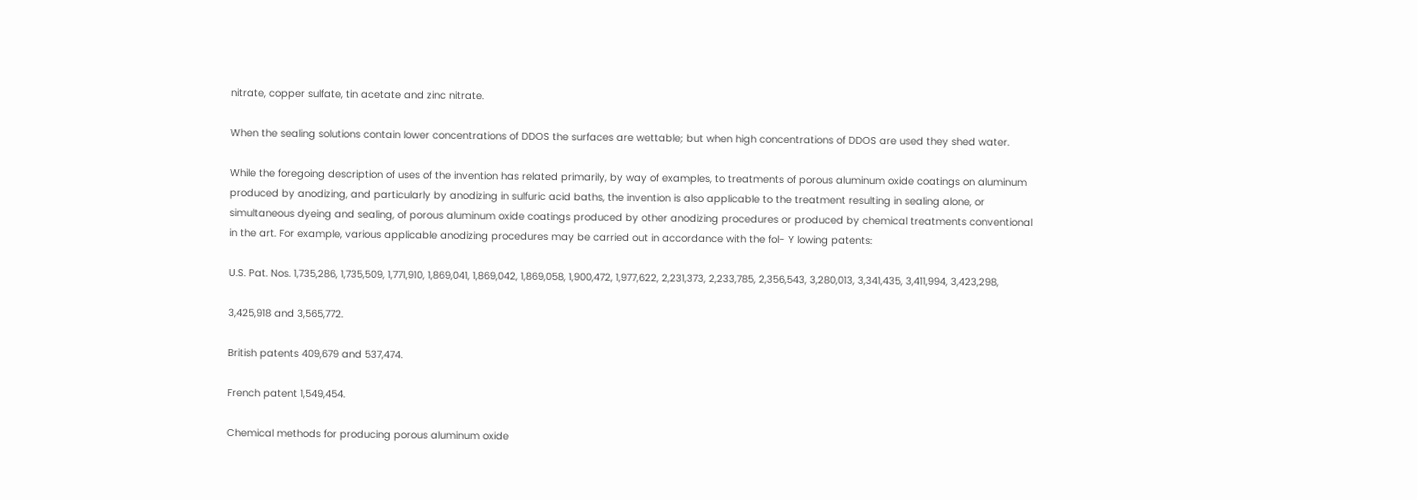nitrate, copper sulfate, tin acetate and zinc nitrate.

When the sealing solutions contain lower concentrations of DDOS the surfaces are wettable; but when high concentrations of DDOS are used they shed water.

While the foregoing description of uses of the invention has related primarily, by way of examples, to treatments of porous aluminum oxide coatings on aluminum produced by anodizing, and particularly by anodizing in sulfuric acid baths, the invention is also applicable to the treatment resulting in sealing alone, or simultaneous dyeing and sealing, of porous aluminum oxide coatings produced by other anodizing procedures or produced by chemical treatments conventional in the art. For example, various applicable anodizing procedures may be carried out in accordance with the fol- Y lowing patents:

U.S. Pat. Nos. 1,735,286, 1,735,509, 1,771,910, 1,869,041, 1,869,042, 1,869,058, 1,900,472, 1,977,622, 2,231,373, 2,233,785, 2,356,543, 3,280,013, 3,341,435, 3,411,994, 3,423,298,

3,425,918 and 3,565,772.

British patents 409,679 and 537,474.

French patent 1,549,454.

Chemical methods for producing porous aluminum oxide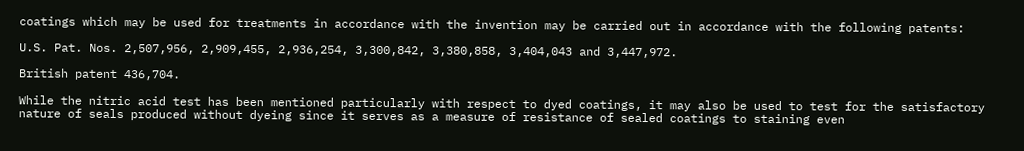coatings which may be used for treatments in accordance with the invention may be carried out in accordance with the following patents:

U.S. Pat. Nos. 2,507,956, 2,909,455, 2,936,254, 3,300,842, 3,380,858, 3,404,043 and 3,447,972.

British patent 436,704.

While the nitric acid test has been mentioned particularly with respect to dyed coatings, it may also be used to test for the satisfactory nature of seals produced without dyeing since it serves as a measure of resistance of sealed coatings to staining even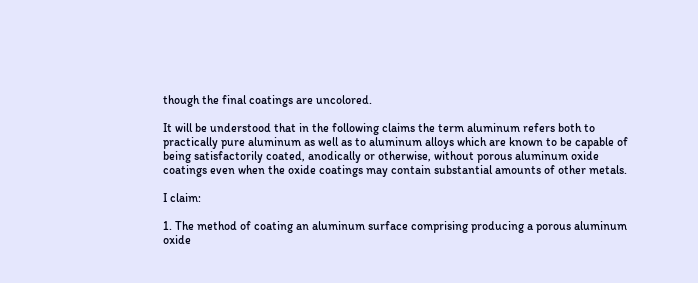though the final coatings are uncolored.

It will be understood that in the following claims the term aluminum refers both to practically pure aluminum as well as to aluminum alloys which are known to be capable of being satisfactorily coated, anodically or otherwise, without porous aluminum oxide coatings even when the oxide coatings may contain substantial amounts of other metals.

I claim:

1. The method of coating an aluminum surface comprising producing a porous aluminum oxide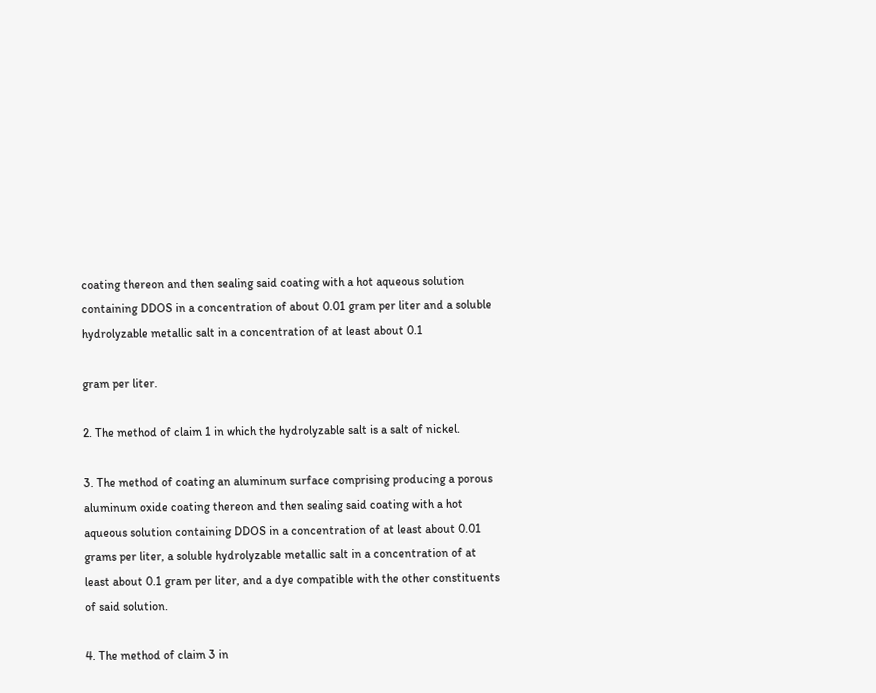coating thereon and then sealing said coating with a hot aqueous solution containing DDOS in a concentration of about 0.01 gram per liter and a soluble hydrolyzable metallic salt in a concentration of at least about 0.1

gram per liter.

2. The method of claim 1 in which the hydrolyzable salt is a salt of nickel.

3. The method of coating an aluminum surface comprising producing a porous aluminum oxide coating thereon and then sealing said coating with a hot aqueous solution containing DDOS in a concentration of at least about 0.01 grams per liter, a soluble hydrolyzable metallic salt in a concentration of at least about 0.1 gram per liter, and a dye compatible with the other constituents of said solution.

4. The method of claim 3 in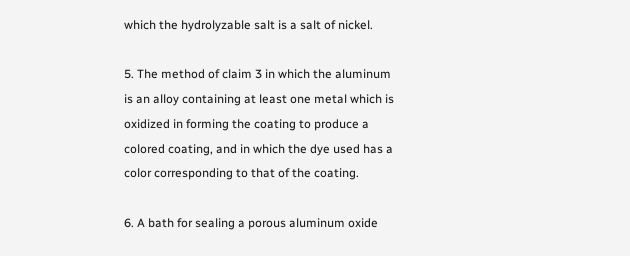which the hydrolyzable salt is a salt of nickel.

5. The method of claim 3 in which the aluminum is an alloy containing at least one metal which is oxidized in forming the coating to produce a colored coating, and in which the dye used has a color corresponding to that of the coating.

6. A bath for sealing a porous aluminum oxide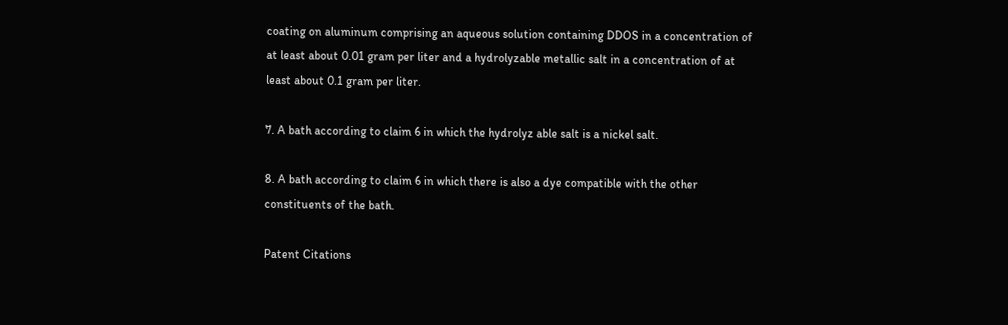coating on aluminum comprising an aqueous solution containing DDOS in a concentration of at least about 0.01 gram per liter and a hydrolyzable metallic salt in a concentration of at least about 0.1 gram per liter.

7. A bath according to claim 6 in which the hydrolyz able salt is a nickel salt.

8. A bath according to claim 6 in which there is also a dye compatible with the other constituents of the bath.

Patent Citations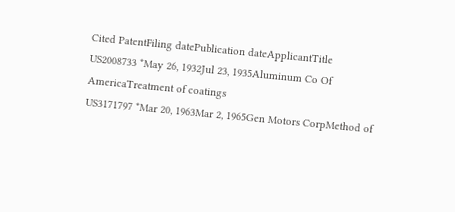Cited PatentFiling datePublication dateApplicantTitle
US2008733 *May 26, 1932Jul 23, 1935Aluminum Co Of AmericaTreatment of coatings
US3171797 *Mar 20, 1963Mar 2, 1965Gen Motors CorpMethod of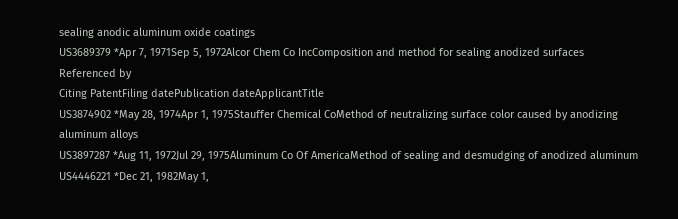sealing anodic aluminum oxide coatings
US3689379 *Apr 7, 1971Sep 5, 1972Alcor Chem Co IncComposition and method for sealing anodized surfaces
Referenced by
Citing PatentFiling datePublication dateApplicantTitle
US3874902 *May 28, 1974Apr 1, 1975Stauffer Chemical CoMethod of neutralizing surface color caused by anodizing aluminum alloys
US3897287 *Aug 11, 1972Jul 29, 1975Aluminum Co Of AmericaMethod of sealing and desmudging of anodized aluminum
US4446221 *Dec 21, 1982May 1,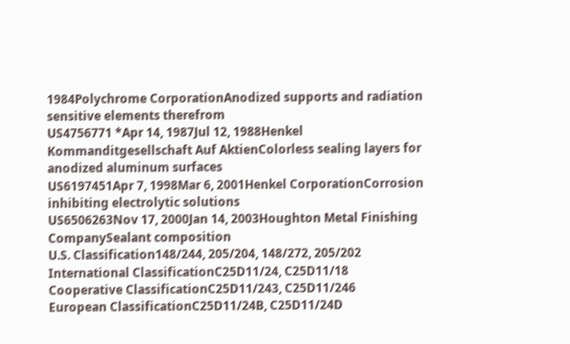1984Polychrome CorporationAnodized supports and radiation sensitive elements therefrom
US4756771 *Apr 14, 1987Jul 12, 1988Henkel Kommanditgesellschaft Auf AktienColorless sealing layers for anodized aluminum surfaces
US6197451Apr 7, 1998Mar 6, 2001Henkel CorporationCorrosion inhibiting electrolytic solutions
US6506263Nov 17, 2000Jan 14, 2003Houghton Metal Finishing CompanySealant composition
U.S. Classification148/244, 205/204, 148/272, 205/202
International ClassificationC25D11/24, C25D11/18
Cooperative ClassificationC25D11/243, C25D11/246
European ClassificationC25D11/24B, C25D11/24D